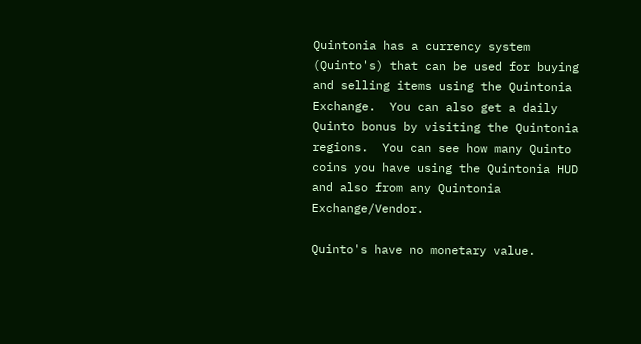Quintonia has a currency system (Quinto's) that can be used for buying and selling items using the Quintonia Exchange.  You can also get a daily Quinto bonus by visiting the Quintonia regions.  You can see how many Quinto coins you have using the Quintonia HUD and also from any Quintonia Exchange/Vendor.

Quinto's have no monetary value.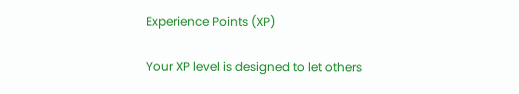Experience Points (XP)

Your XP level is designed to let others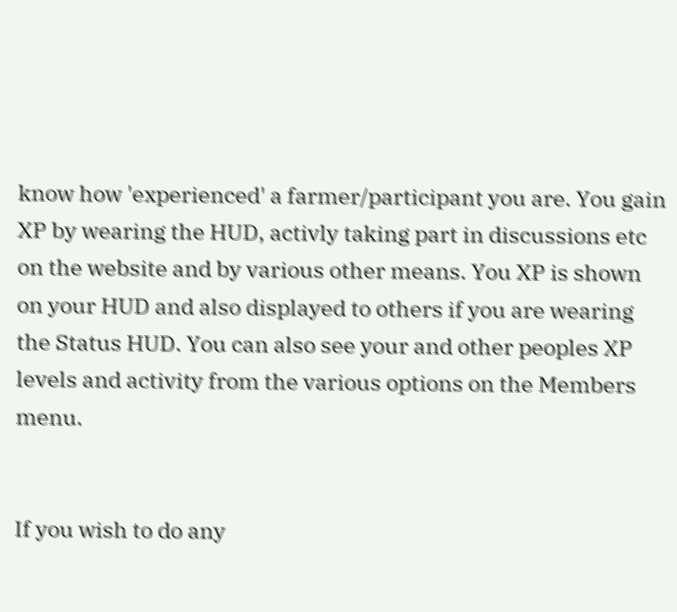know how 'experienced' a farmer/participant you are. You gain XP by wearing the HUD, activly taking part in discussions etc on the website and by various other means. You XP is shown on your HUD and also displayed to others if you are wearing the Status HUD. You can also see your and other peoples XP levels and activity from the various options on the Members menu.


If you wish to do any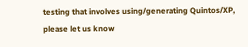testing that involves using/generating Quintos/XP, please let us know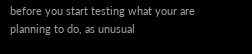before you start testing what your are planning to do, as unusual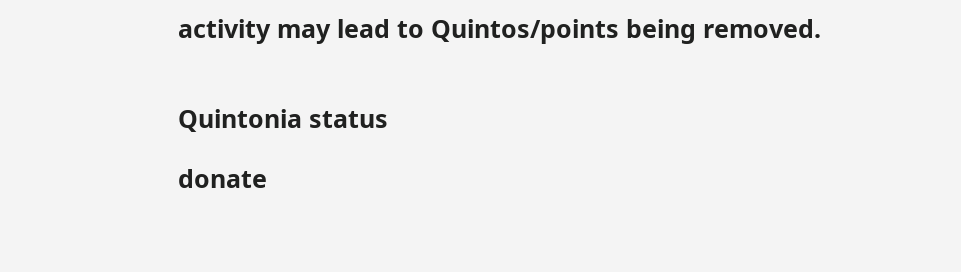activity may lead to Quintos/points being removed.


Quintonia status

donate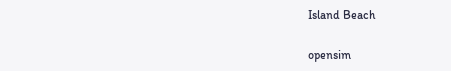Island Beach

opensim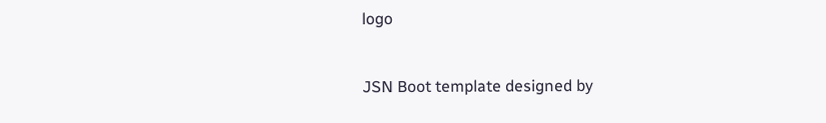logo


JSN Boot template designed by